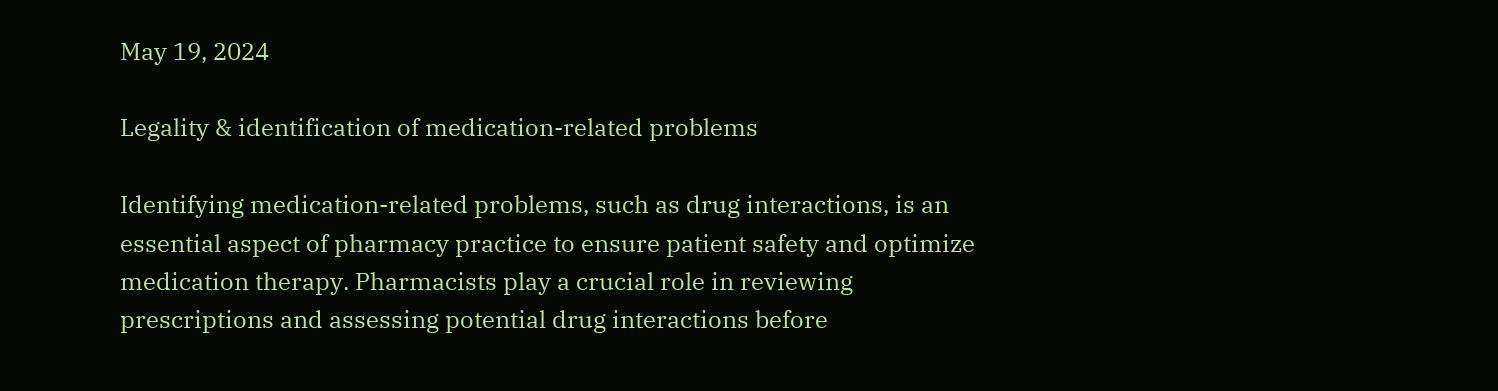May 19, 2024

Legality & identification of medication-related problems

Identifying medication-related problems, such as drug interactions, is an essential aspect of pharmacy practice to ensure patient safety and optimize medication therapy. Pharmacists play a crucial role in reviewing prescriptions and assessing potential drug interactions before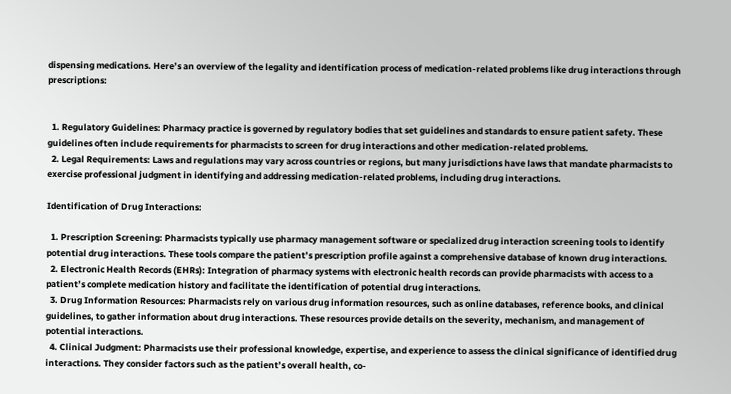dispensing medications. Here’s an overview of the legality and identification process of medication-related problems like drug interactions through prescriptions:


  1. Regulatory Guidelines: Pharmacy practice is governed by regulatory bodies that set guidelines and standards to ensure patient safety. These guidelines often include requirements for pharmacists to screen for drug interactions and other medication-related problems.
  2. Legal Requirements: Laws and regulations may vary across countries or regions, but many jurisdictions have laws that mandate pharmacists to exercise professional judgment in identifying and addressing medication-related problems, including drug interactions.

Identification of Drug Interactions:

  1. Prescription Screening: Pharmacists typically use pharmacy management software or specialized drug interaction screening tools to identify potential drug interactions. These tools compare the patient’s prescription profile against a comprehensive database of known drug interactions.
  2. Electronic Health Records (EHRs): Integration of pharmacy systems with electronic health records can provide pharmacists with access to a patient’s complete medication history and facilitate the identification of potential drug interactions.
  3. Drug Information Resources: Pharmacists rely on various drug information resources, such as online databases, reference books, and clinical guidelines, to gather information about drug interactions. These resources provide details on the severity, mechanism, and management of potential interactions.
  4. Clinical Judgment: Pharmacists use their professional knowledge, expertise, and experience to assess the clinical significance of identified drug interactions. They consider factors such as the patient’s overall health, co-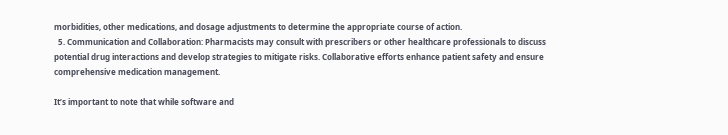morbidities, other medications, and dosage adjustments to determine the appropriate course of action.
  5. Communication and Collaboration: Pharmacists may consult with prescribers or other healthcare professionals to discuss potential drug interactions and develop strategies to mitigate risks. Collaborative efforts enhance patient safety and ensure comprehensive medication management.

It’s important to note that while software and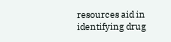resources aid in identifying drug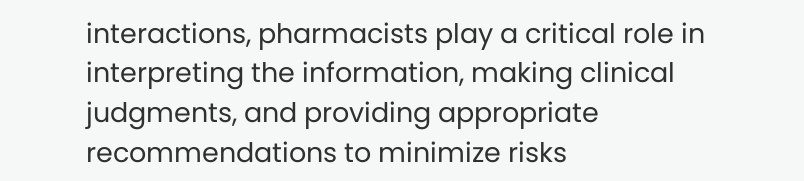interactions, pharmacists play a critical role in interpreting the information, making clinical judgments, and providing appropriate recommendations to minimize risks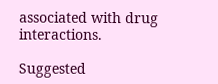associated with drug interactions.

Suggested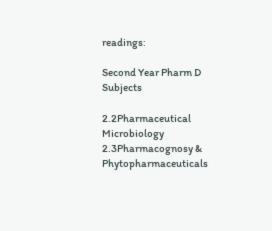readings:

Second Year Pharm D Subjects

2.2Pharmaceutical  Microbiology
2.3Pharmacognosy & Phytopharmaceuticals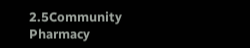2.5Community Pharmacy